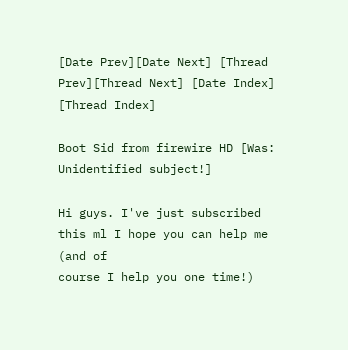[Date Prev][Date Next] [Thread Prev][Thread Next] [Date Index] [Thread Index]

Boot Sid from firewire HD [Was: Unidentified subject!]

Hi guys. I've just subscribed this ml I hope you can help me (and of
course I help you one time!)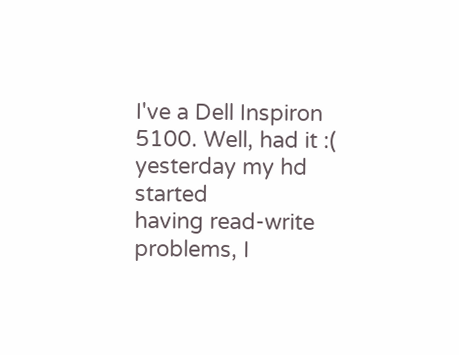I've a Dell Inspiron 5100. Well, had it :( yesterday my hd started
having read-write problems, I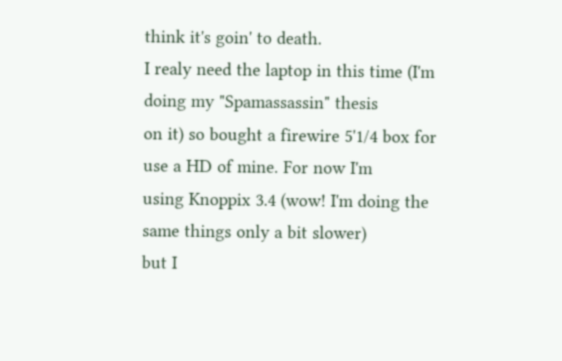think it's goin' to death.
I realy need the laptop in this time (I'm doing my "Spamassassin" thesis
on it) so bought a firewire 5'1/4 box for use a HD of mine. For now I'm
using Knoppix 3.4 (wow! I'm doing the same things only a bit slower)
but I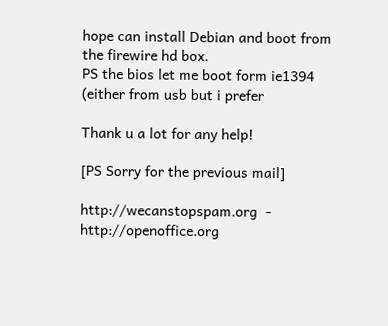hope can install Debian and boot from the firewire hd box.
PS the bios let me boot form ie1394 (either from usb but i prefer

Thank u a lot for any help!

[PS Sorry for the previous mail]

http://wecanstopspam.org  -  http://openoffice.org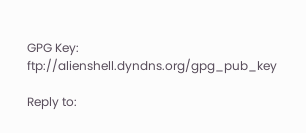GPG Key: ftp://alienshell.dyndns.org/gpg_pub_key

Reply to: